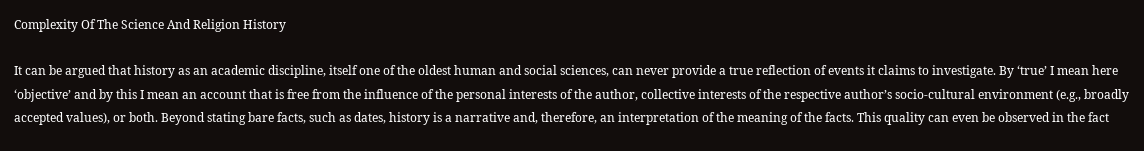Complexity Of The Science And Religion History

It can be argued that history as an academic discipline, itself one of the oldest human and social sciences, can never provide a true reflection of events it claims to investigate. By ‘true’ I mean here ‘objective’ and by this I mean an account that is free from the influence of the personal interests of the author, collective interests of the respective author’s socio-cultural environment (e.g., broadly accepted values), or both. Beyond stating bare facts, such as dates, history is a narrative and, therefore, an interpretation of the meaning of the facts. This quality can even be observed in the fact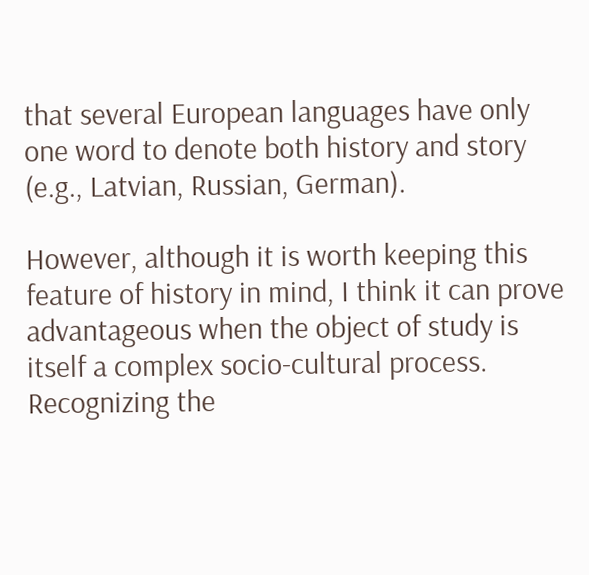that several European languages have only one word to denote both history and story (e.g., Latvian, Russian, German).

However, although it is worth keeping this feature of history in mind, I think it can prove advantageous when the object of study is itself a complex socio-cultural process. Recognizing the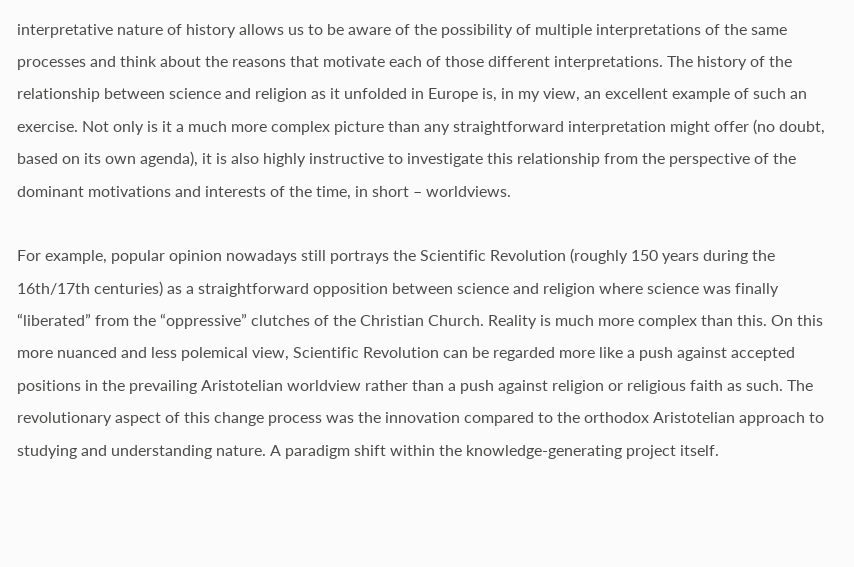interpretative nature of history allows us to be aware of the possibility of multiple interpretations of the same processes and think about the reasons that motivate each of those different interpretations. The history of the relationship between science and religion as it unfolded in Europe is, in my view, an excellent example of such an exercise. Not only is it a much more complex picture than any straightforward interpretation might offer (no doubt, based on its own agenda), it is also highly instructive to investigate this relationship from the perspective of the dominant motivations and interests of the time, in short – worldviews.

For example, popular opinion nowadays still portrays the Scientific Revolution (roughly 150 years during the 16th/17th centuries) as a straightforward opposition between science and religion where science was finally “liberated” from the “oppressive” clutches of the Christian Church. Reality is much more complex than this. On this more nuanced and less polemical view, Scientific Revolution can be regarded more like a push against accepted positions in the prevailing Aristotelian worldview rather than a push against religion or religious faith as such. The revolutionary aspect of this change process was the innovation compared to the orthodox Aristotelian approach to studying and understanding nature. A paradigm shift within the knowledge-generating project itself.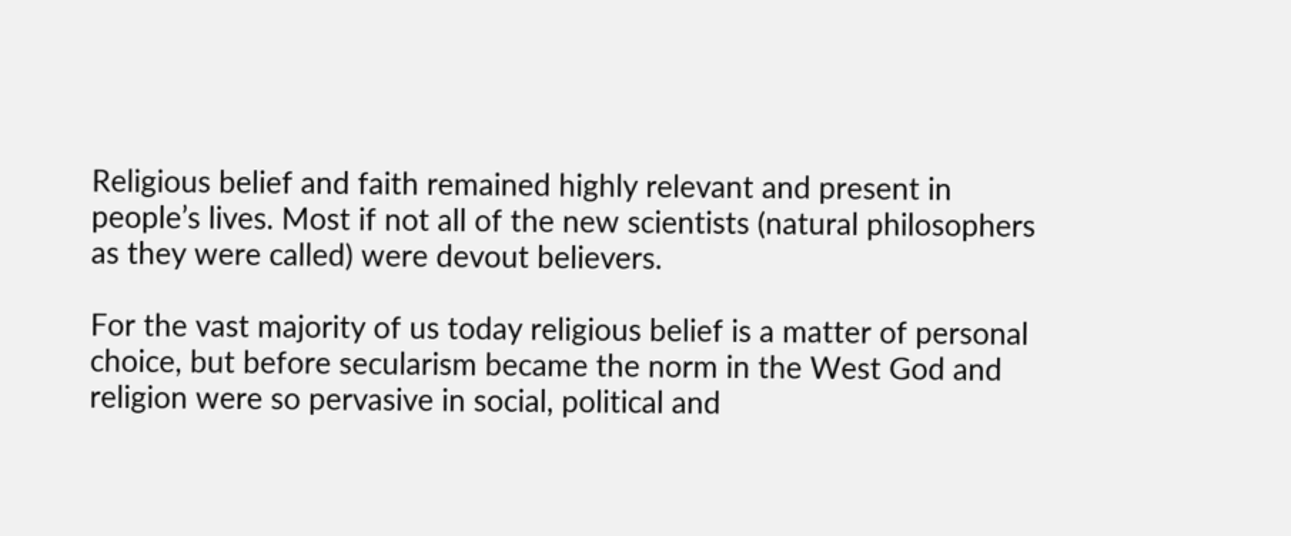Religious belief and faith remained highly relevant and present in people’s lives. Most if not all of the new scientists (natural philosophers as they were called) were devout believers.

For the vast majority of us today religious belief is a matter of personal choice, but before secularism became the norm in the West God and religion were so pervasive in social, political and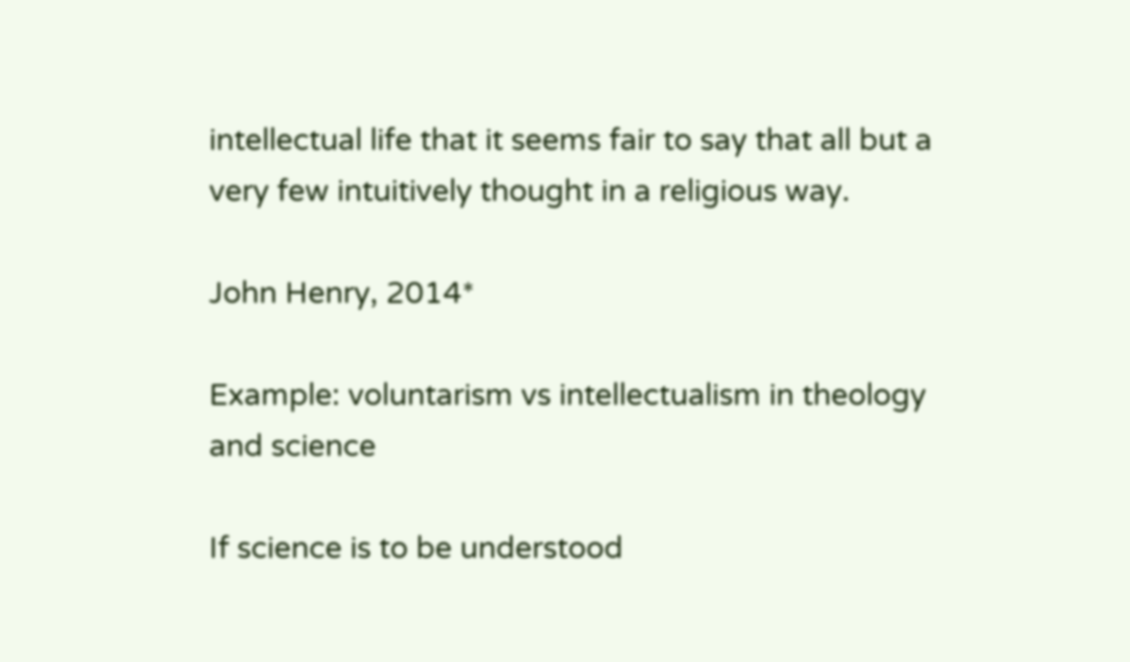intellectual life that it seems fair to say that all but a very few intuitively thought in a religious way.

John Henry, 2014*

Example: voluntarism vs intellectualism in theology and science

If science is to be understood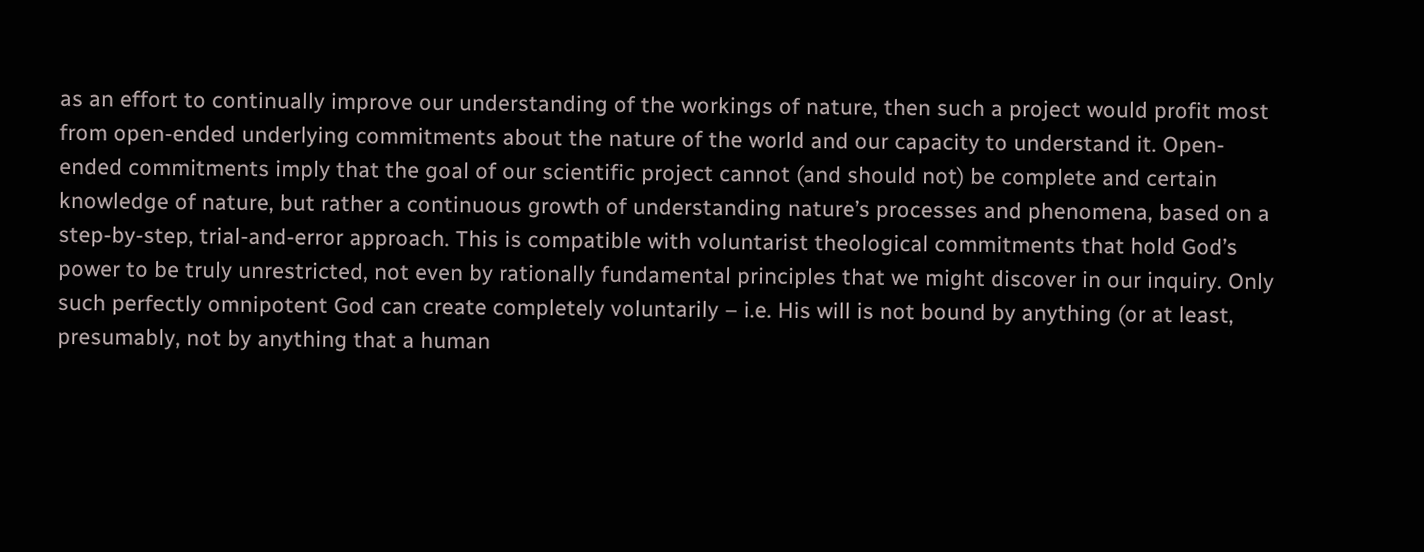as an effort to continually improve our understanding of the workings of nature, then such a project would profit most from open-ended underlying commitments about the nature of the world and our capacity to understand it. Open-ended commitments imply that the goal of our scientific project cannot (and should not) be complete and certain knowledge of nature, but rather a continuous growth of understanding nature’s processes and phenomena, based on a step-by-step, trial-and-error approach. This is compatible with voluntarist theological commitments that hold God’s power to be truly unrestricted, not even by rationally fundamental principles that we might discover in our inquiry. Only such perfectly omnipotent God can create completely voluntarily – i.e. His will is not bound by anything (or at least, presumably, not by anything that a human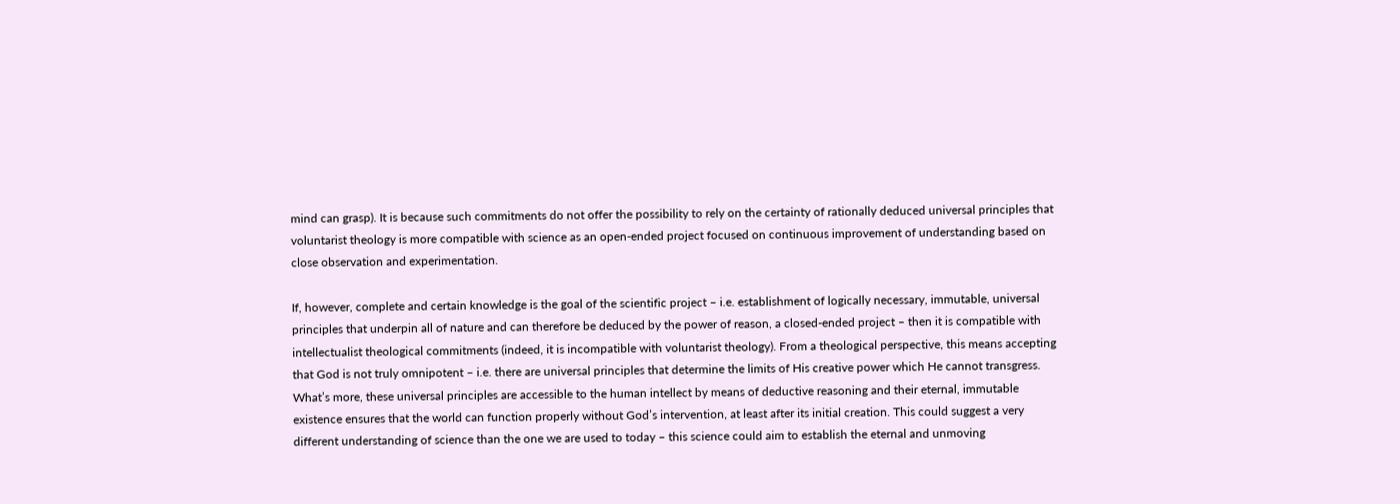mind can grasp). It is because such commitments do not offer the possibility to rely on the certainty of rationally deduced universal principles that voluntarist theology is more compatible with science as an open-ended project focused on continuous improvement of understanding based on close observation and experimentation.

If, however, complete and certain knowledge is the goal of the scientific project – i.e. establishment of logically necessary, immutable, universal principles that underpin all of nature and can therefore be deduced by the power of reason, a closed-ended project – then it is compatible with intellectualist theological commitments (indeed, it is incompatible with voluntarist theology). From a theological perspective, this means accepting that God is not truly omnipotent – i.e. there are universal principles that determine the limits of His creative power which He cannot transgress. What’s more, these universal principles are accessible to the human intellect by means of deductive reasoning and their eternal, immutable existence ensures that the world can function properly without God’s intervention, at least after its initial creation. This could suggest a very different understanding of science than the one we are used to today – this science could aim to establish the eternal and unmoving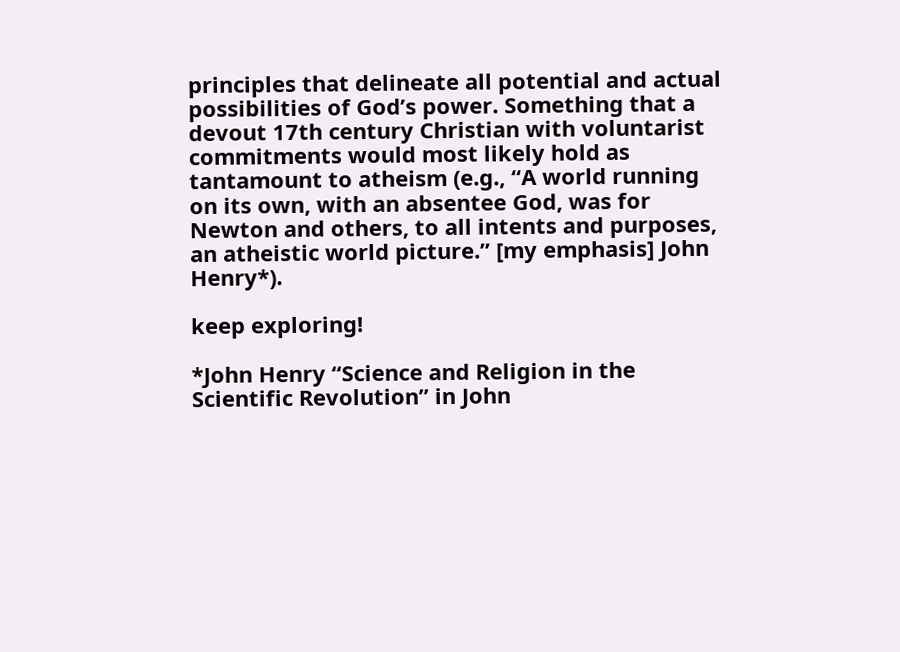principles that delineate all potential and actual possibilities of God’s power. Something that a devout 17th century Christian with voluntarist commitments would most likely hold as tantamount to atheism (e.g., “A world running on its own, with an absentee God, was for Newton and others, to all intents and purposes, an atheistic world picture.” [my emphasis] John Henry*).

keep exploring!

*John Henry “Science and Religion in the Scientific Revolution” in John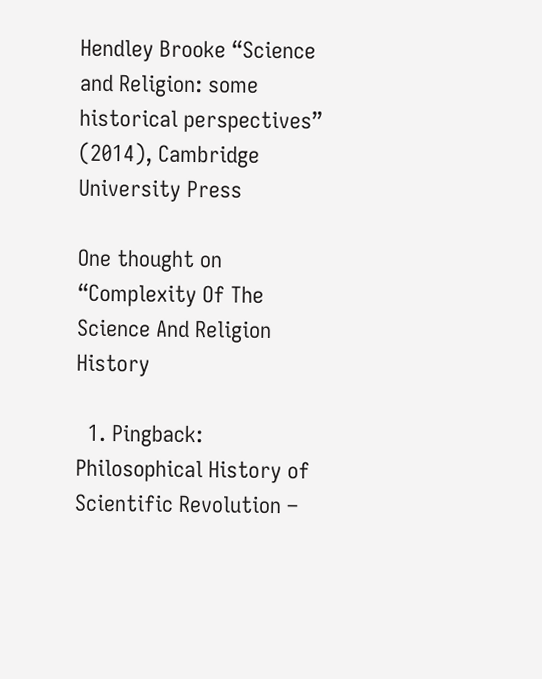Hendley Brooke “Science and Religion: some historical perspectives” (2014), Cambridge University Press

One thought on “Complexity Of The Science And Religion History

  1. Pingback: Philosophical History of Scientific Revolution –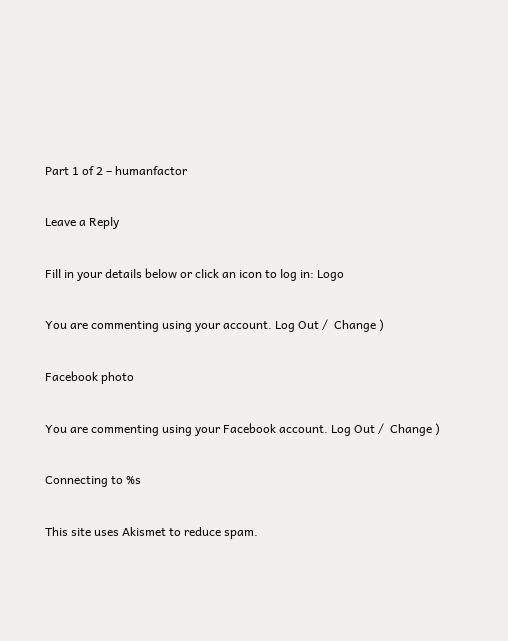Part 1 of 2 – humanfactor

Leave a Reply

Fill in your details below or click an icon to log in: Logo

You are commenting using your account. Log Out /  Change )

Facebook photo

You are commenting using your Facebook account. Log Out /  Change )

Connecting to %s

This site uses Akismet to reduce spam.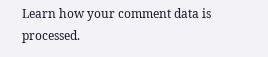Learn how your comment data is processed.